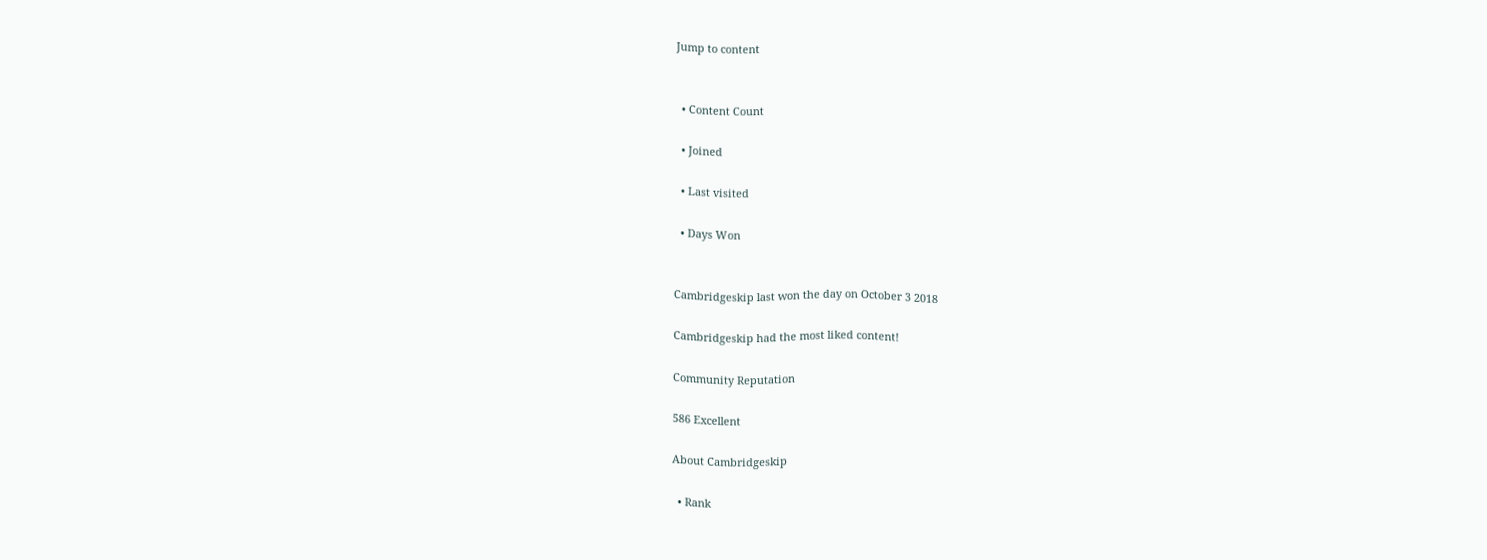Jump to content


  • Content Count

  • Joined

  • Last visited

  • Days Won


Cambridgeskip last won the day on October 3 2018

Cambridgeskip had the most liked content!

Community Reputation

586 Excellent

About Cambridgeskip

  • Rank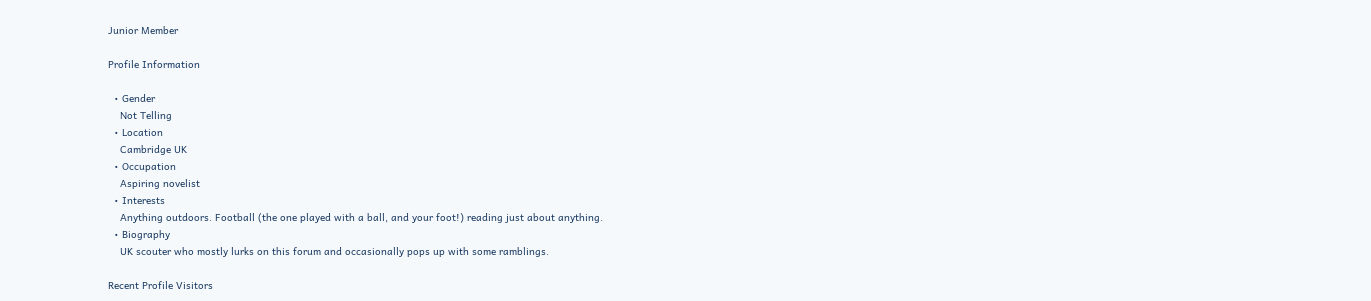Junior Member

Profile Information

  • Gender
    Not Telling
  • Location
    Cambridge UK
  • Occupation
    Aspiring novelist
  • Interests
    Anything outdoors. Football (the one played with a ball, and your foot!) reading just about anything.
  • Biography
    UK scouter who mostly lurks on this forum and occasionally pops up with some ramblings.

Recent Profile Visitors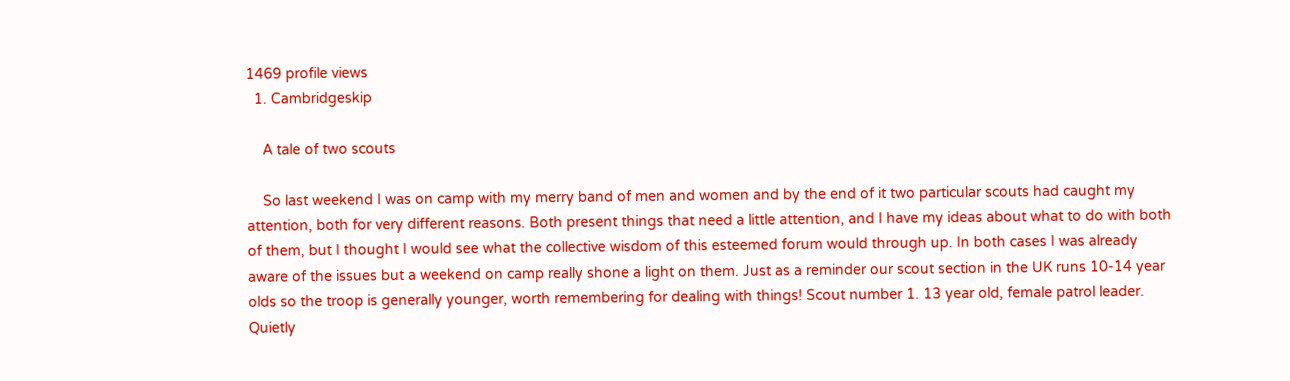1469 profile views
  1. Cambridgeskip

    A tale of two scouts

    So last weekend I was on camp with my merry band of men and women and by the end of it two particular scouts had caught my attention, both for very different reasons. Both present things that need a little attention, and I have my ideas about what to do with both of them, but I thought I would see what the collective wisdom of this esteemed forum would through up. In both cases I was already aware of the issues but a weekend on camp really shone a light on them. Just as a reminder our scout section in the UK runs 10-14 year olds so the troop is generally younger, worth remembering for dealing with things! Scout number 1. 13 year old, female patrol leader. Quietly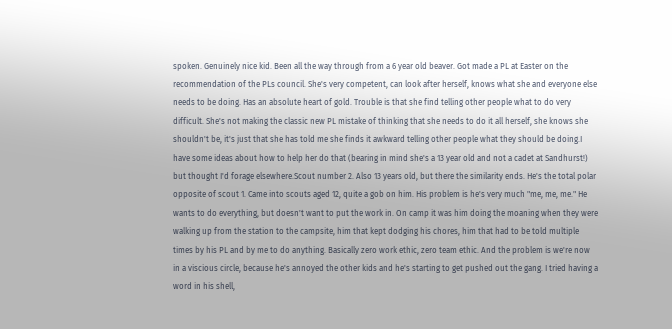spoken. Genuinely nice kid. Been all the way through from a 6 year old beaver. Got made a PL at Easter on the recommendation of the PLs council. She's very competent, can look after herself, knows what she and everyone else needs to be doing. Has an absolute heart of gold. Trouble is that she find telling other people what to do very difficult. She's not making the classic new PL mistake of thinking that she needs to do it all herself, she knows she shouldn't be, it's just that she has told me she finds it awkward telling other people what they should be doing.I have some ideas about how to help her do that (bearing in mind she's a 13 year old and not a cadet at Sandhurst!) but thought I'd forage elsewhere.Scout number 2. Also 13 years old, but there the similarity ends. He's the total polar opposite of scout 1. Came into scouts aged 12, quite a gob on him. His problem is he's very much "me, me, me." He wants to do everything, but doesn't want to put the work in. On camp it was him doing the moaning when they were walking up from the station to the campsite, him that kept dodging his chores, him that had to be told multiple times by his PL and by me to do anything. Basically zero work ethic, zero team ethic. And the problem is we're now in a viscious circle, because he's annoyed the other kids and he's starting to get pushed out the gang. I tried having a word in his shell,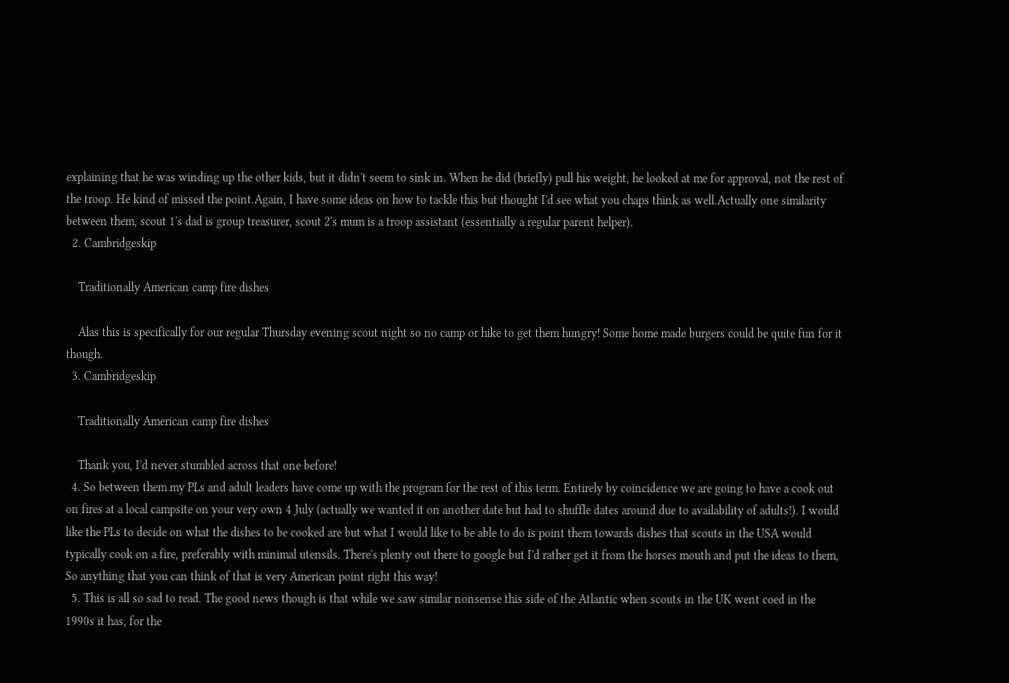explaining that he was winding up the other kids, but it didn't seem to sink in. When he did (briefly) pull his weight, he looked at me for approval, not the rest of the troop. He kind of missed the point.Again, I have some ideas on how to tackle this but thought I'd see what you chaps think as well.Actually one similarity between them, scout 1's dad is group treasurer, scout 2's mum is a troop assistant (essentially a regular parent helper).
  2. Cambridgeskip

    Traditionally American camp fire dishes

    Alas this is specifically for our regular Thursday evening scout night so no camp or hike to get them hungry! Some home made burgers could be quite fun for it though.
  3. Cambridgeskip

    Traditionally American camp fire dishes

    Thank you, I'd never stumbled across that one before!
  4. So between them my PLs and adult leaders have come up with the program for the rest of this term. Entirely by coincidence we are going to have a cook out on fires at a local campsite on your very own 4 July (actually we wanted it on another date but had to shuffle dates around due to availability of adults!). I would like the PLs to decide on what the dishes to be cooked are but what I would like to be able to do is point them towards dishes that scouts in the USA would typically cook on a fire, preferably with minimal utensils. There's plenty out there to google but I'd rather get it from the horses mouth and put the ideas to them, So anything that you can think of that is very American point right this way!
  5. This is all so sad to read. The good news though is that while we saw similar nonsense this side of the Atlantic when scouts in the UK went coed in the 1990s it has, for the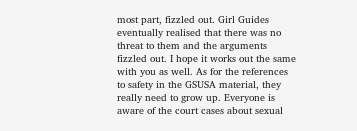most part, fizzled out. Girl Guides eventually realised that there was no threat to them and the arguments fizzled out. I hope it works out the same with you as well. As for the references to safety in the GSUSA material, they really need to grow up. Everyone is aware of the court cases about sexual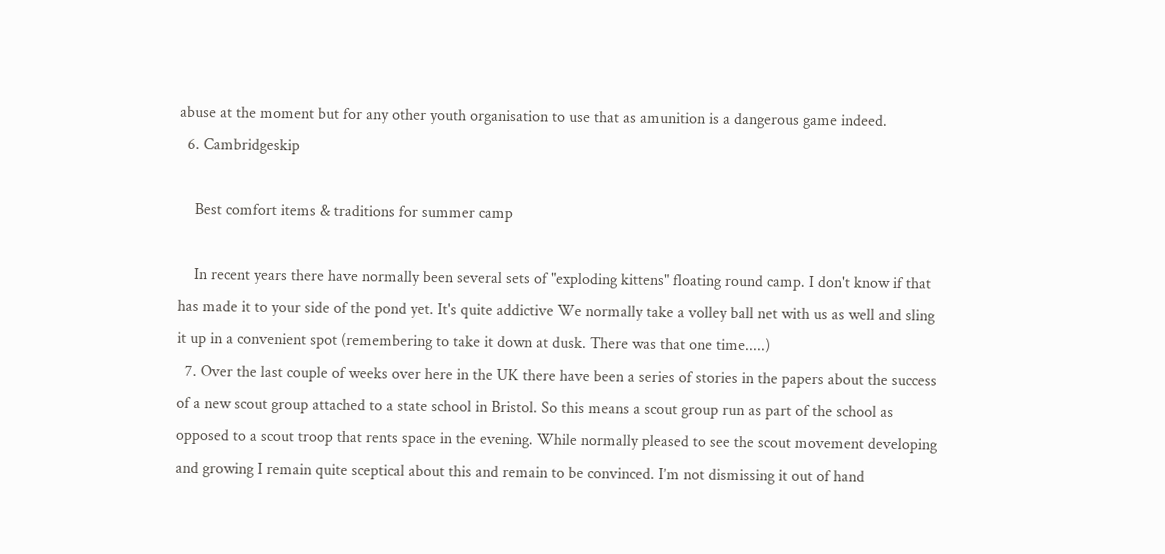abuse at the moment but for any other youth organisation to use that as amunition is a dangerous game indeed.
  6. Cambridgeskip

    Best comfort items & traditions for summer camp

    In recent years there have normally been several sets of "exploding kittens" floating round camp. I don't know if that has made it to your side of the pond yet. It's quite addictive We normally take a volley ball net with us as well and sling it up in a convenient spot (remembering to take it down at dusk. There was that one time.....)
  7. Over the last couple of weeks over here in the UK there have been a series of stories in the papers about the success of a new scout group attached to a state school in Bristol. So this means a scout group run as part of the school as opposed to a scout troop that rents space in the evening. While normally pleased to see the scout movement developing and growing I remain quite sceptical about this and remain to be convinced. I’m not dismissing it out of hand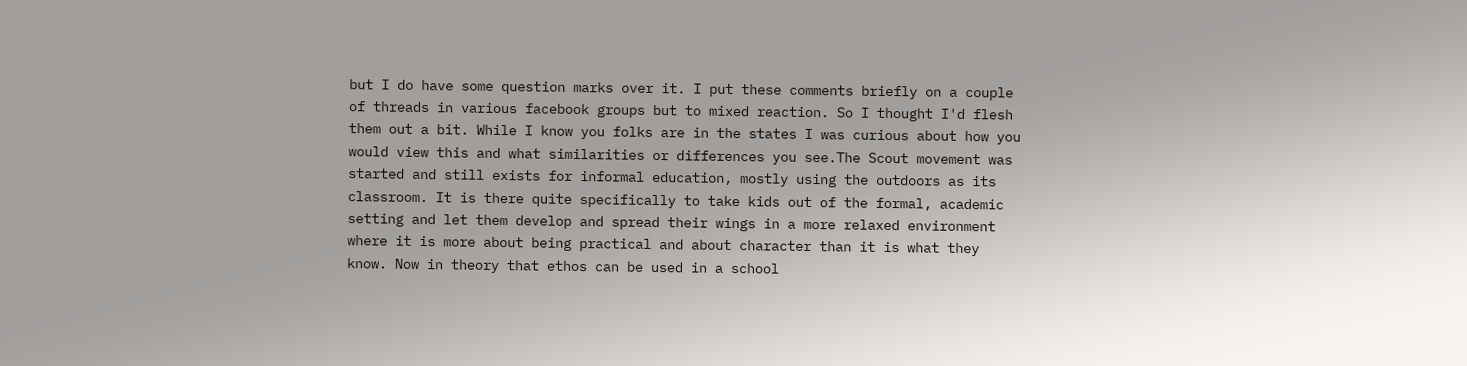but I do have some question marks over it. I put these comments briefly on a couple of threads in various facebook groups but to mixed reaction. So I thought I'd flesh them out a bit. While I know you folks are in the states I was curious about how you would view this and what similarities or differences you see.The Scout movement was started and still exists for informal education, mostly using the outdoors as its classroom. It is there quite specifically to take kids out of the formal, academic setting and let them develop and spread their wings in a more relaxed environment where it is more about being practical and about character than it is what they know. Now in theory that ethos can be used in a school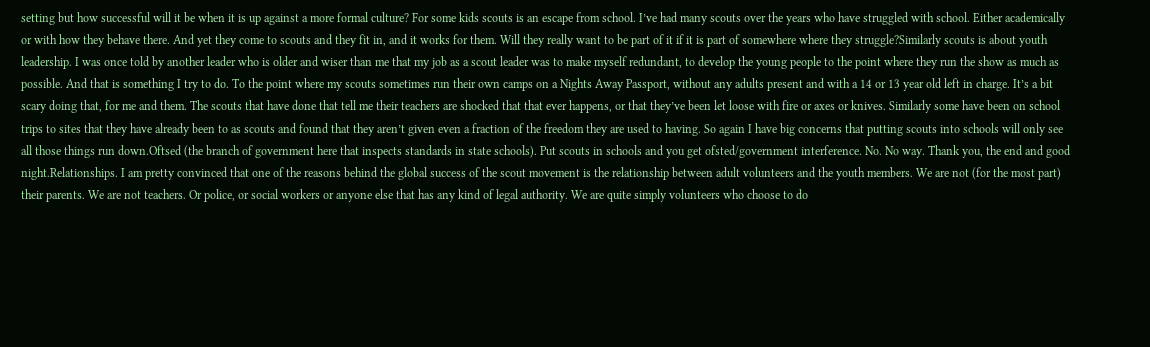setting but how successful will it be when it is up against a more formal culture? For some kids scouts is an escape from school. I’ve had many scouts over the years who have struggled with school. Either academically or with how they behave there. And yet they come to scouts and they fit in, and it works for them. Will they really want to be part of it if it is part of somewhere where they struggle?Similarly scouts is about youth leadership. I was once told by another leader who is older and wiser than me that my job as a scout leader was to make myself redundant, to develop the young people to the point where they run the show as much as possible. And that is something I try to do. To the point where my scouts sometimes run their own camps on a Nights Away Passport, without any adults present and with a 14 or 13 year old left in charge. It’s a bit scary doing that, for me and them. The scouts that have done that tell me their teachers are shocked that that ever happens, or that they’ve been let loose with fire or axes or knives. Similarly some have been on school trips to sites that they have already been to as scouts and found that they aren’t given even a fraction of the freedom they are used to having. So again I have big concerns that putting scouts into schools will only see all those things run down.Oftsed (the branch of government here that inspects standards in state schools). Put scouts in schools and you get ofsted/government interference. No. No way. Thank you, the end and good night.Relationships. I am pretty convinced that one of the reasons behind the global success of the scout movement is the relationship between adult volunteers and the youth members. We are not (for the most part) their parents. We are not teachers. Or police, or social workers or anyone else that has any kind of legal authority. We are quite simply volunteers who choose to do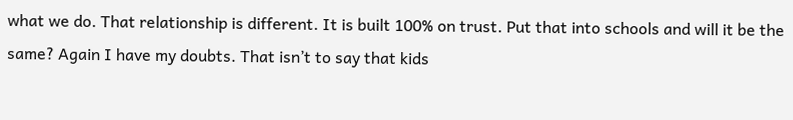what we do. That relationship is different. It is built 100% on trust. Put that into schools and will it be the same? Again I have my doubts. That isn’t to say that kids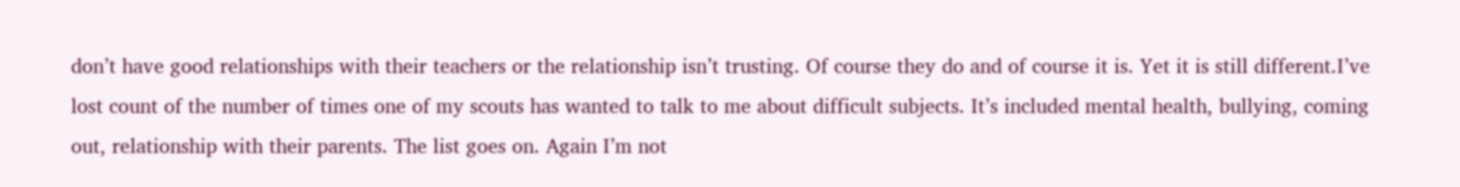don’t have good relationships with their teachers or the relationship isn’t trusting. Of course they do and of course it is. Yet it is still different.I’ve lost count of the number of times one of my scouts has wanted to talk to me about difficult subjects. It’s included mental health, bullying, coming out, relationship with their parents. The list goes on. Again I’m not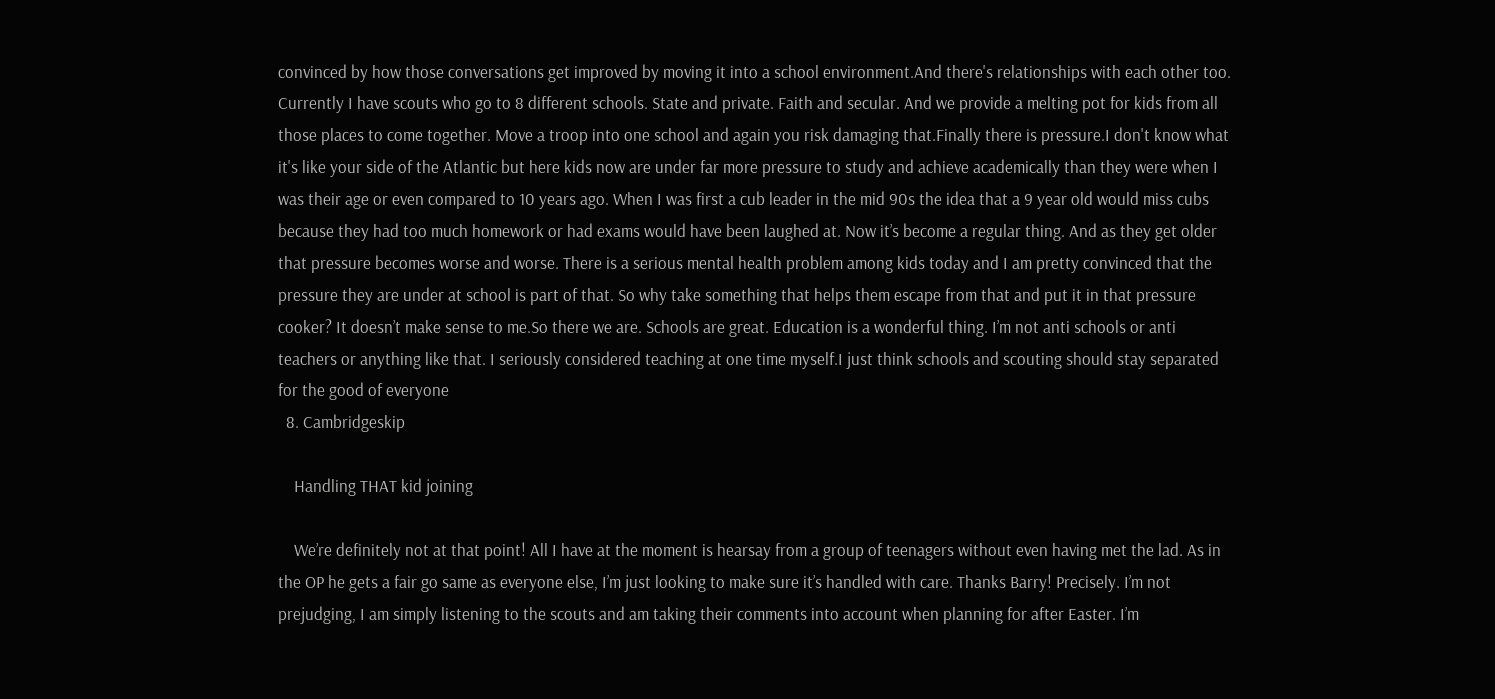convinced by how those conversations get improved by moving it into a school environment.And there's relationships with each other too. Currently I have scouts who go to 8 different schools. State and private. Faith and secular. And we provide a melting pot for kids from all those places to come together. Move a troop into one school and again you risk damaging that.Finally there is pressure.I don't know what it's like your side of the Atlantic but here kids now are under far more pressure to study and achieve academically than they were when I was their age or even compared to 10 years ago. When I was first a cub leader in the mid 90s the idea that a 9 year old would miss cubs because they had too much homework or had exams would have been laughed at. Now it’s become a regular thing. And as they get older that pressure becomes worse and worse. There is a serious mental health problem among kids today and I am pretty convinced that the pressure they are under at school is part of that. So why take something that helps them escape from that and put it in that pressure cooker? It doesn’t make sense to me.So there we are. Schools are great. Education is a wonderful thing. I’m not anti schools or anti teachers or anything like that. I seriously considered teaching at one time myself.I just think schools and scouting should stay separated for the good of everyone
  8. Cambridgeskip

    Handling THAT kid joining

    We’re definitely not at that point! All I have at the moment is hearsay from a group of teenagers without even having met the lad. As in the OP he gets a fair go same as everyone else, I’m just looking to make sure it’s handled with care. Thanks Barry! Precisely. I’m not prejudging, I am simply listening to the scouts and am taking their comments into account when planning for after Easter. I’m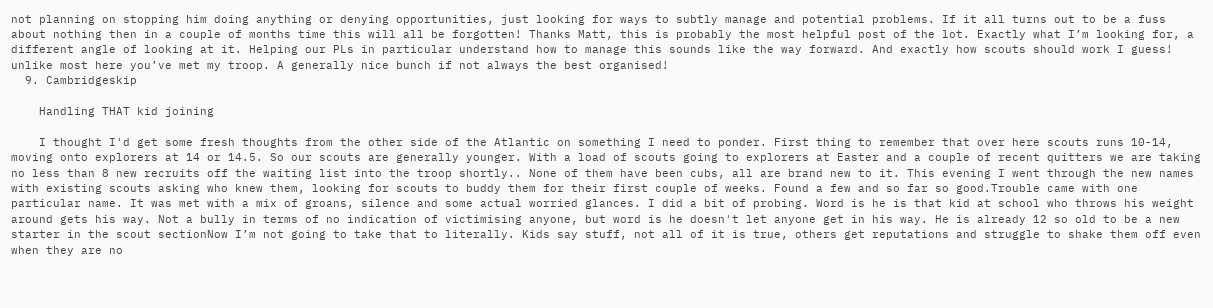not planning on stopping him doing anything or denying opportunities, just looking for ways to subtly manage and potential problems. If it all turns out to be a fuss about nothing then in a couple of months time this will all be forgotten! Thanks Matt, this is probably the most helpful post of the lot. Exactly what I’m looking for, a different angle of looking at it. Helping our PLs in particular understand how to manage this sounds like the way forward. And exactly how scouts should work I guess! unlike most here you’ve met my troop. A generally nice bunch if not always the best organised!
  9. Cambridgeskip

    Handling THAT kid joining

    I thought I'd get some fresh thoughts from the other side of the Atlantic on something I need to ponder. First thing to remember that over here scouts runs 10-14, moving onto explorers at 14 or 14.5. So our scouts are generally younger. With a load of scouts going to explorers at Easter and a couple of recent quitters we are taking no less than 8 new recruits off the waiting list into the troop shortly.. None of them have been cubs, all are brand new to it. This evening I went through the new names with existing scouts asking who knew them, looking for scouts to buddy them for their first couple of weeks. Found a few and so far so good.Trouble came with one particular name. It was met with a mix of groans, silence and some actual worried glances. I did a bit of probing. Word is he is that kid at school who throws his weight around gets his way. Not a bully in terms of no indication of victimising anyone, but word is he doesn't let anyone get in his way. He is already 12 so old to be a new starter in the scout sectionNow I’m not going to take that to literally. Kids say stuff, not all of it is true, others get reputations and struggle to shake them off even when they are no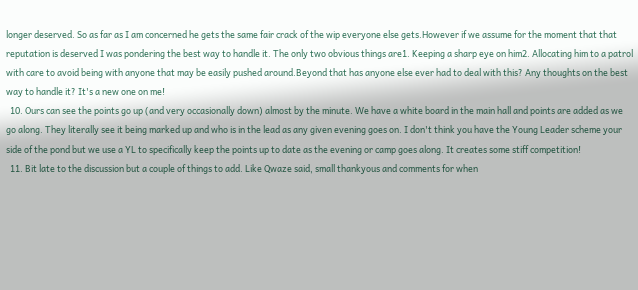longer deserved. So as far as I am concerned he gets the same fair crack of the wip everyone else gets.However if we assume for the moment that that reputation is deserved I was pondering the best way to handle it. The only two obvious things are1. Keeping a sharp eye on him2. Allocating him to a patrol with care to avoid being with anyone that may be easily pushed around.Beyond that has anyone else ever had to deal with this? Any thoughts on the best way to handle it? It's a new one on me!
  10. Ours can see the points go up (and very occasionally down) almost by the minute. We have a white board in the main hall and points are added as we go along. They literally see it being marked up and who is in the lead as any given evening goes on. I don't think you have the Young Leader scheme your side of the pond but we use a YL to specifically keep the points up to date as the evening or camp goes along. It creates some stiff competition!
  11. Bit late to the discussion but a couple of things to add. Like Qwaze said, small thankyous and comments for when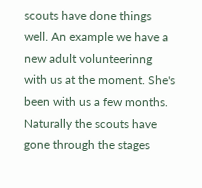scouts have done things well. An example we have a new adult volunteerinng with us at the moment. She's been with us a few months. Naturally the scouts have gone through the stages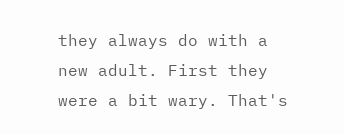they always do with a new adult. First they were a bit wary. That's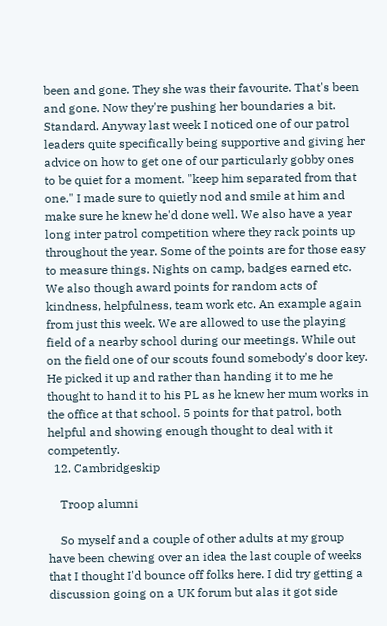been and gone. They she was their favourite. That's been and gone. Now they're pushing her boundaries a bit. Standard. Anyway last week I noticed one of our patrol leaders quite specifically being supportive and giving her advice on how to get one of our particularly gobby ones to be quiet for a moment. "keep him separated from that one." I made sure to quietly nod and smile at him and make sure he knew he'd done well. We also have a year long inter patrol competition where they rack points up throughout the year. Some of the points are for those easy to measure things. Nights on camp, badges earned etc. We also though award points for random acts of kindness, helpfulness, team work etc. An example again from just this week. We are allowed to use the playing field of a nearby school during our meetings. While out on the field one of our scouts found somebody's door key. He picked it up and rather than handing it to me he thought to hand it to his PL as he knew her mum works in the office at that school. 5 points for that patrol, both helpful and showing enough thought to deal with it competently.
  12. Cambridgeskip

    Troop alumni

    So myself and a couple of other adults at my group have been chewing over an idea the last couple of weeks that I thought I'd bounce off folks here. I did try getting a discussion going on a UK forum but alas it got side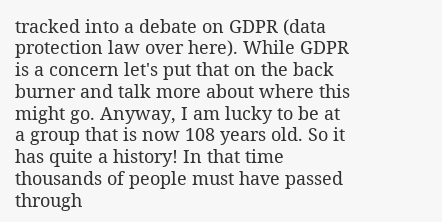tracked into a debate on GDPR (data protection law over here). While GDPR is a concern let's put that on the back burner and talk more about where this might go. Anyway, I am lucky to be at a group that is now 108 years old. So it has quite a history! In that time thousands of people must have passed through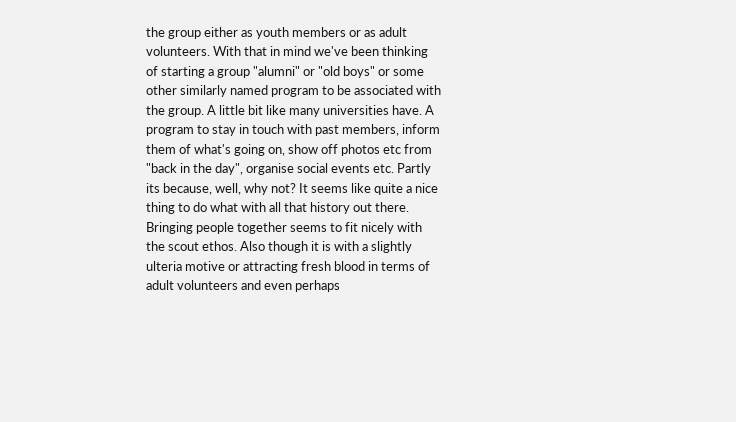the group either as youth members or as adult volunteers. With that in mind we've been thinking of starting a group "alumni" or "old boys" or some other similarly named program to be associated with the group. A little bit like many universities have. A program to stay in touch with past members, inform them of what's going on, show off photos etc from "back in the day", organise social events etc. Partly its because, well, why not? It seems like quite a nice thing to do what with all that history out there. Bringing people together seems to fit nicely with the scout ethos. Also though it is with a slightly ulteria motive or attracting fresh blood in terms of adult volunteers and even perhaps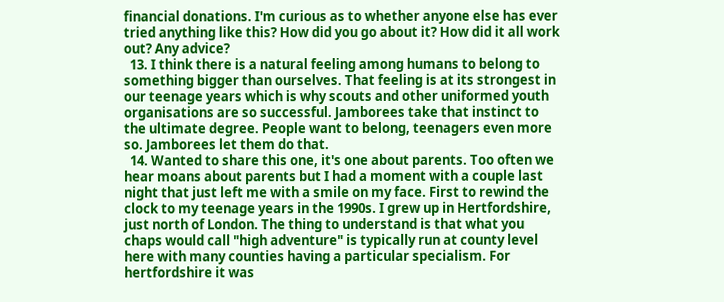financial donations. I'm curious as to whether anyone else has ever tried anything like this? How did you go about it? How did it all work out? Any advice?
  13. I think there is a natural feeling among humans to belong to something bigger than ourselves. That feeling is at its strongest in our teenage years which is why scouts and other uniformed youth organisations are so successful. Jamborees take that instinct to the ultimate degree. People want to belong, teenagers even more so. Jamborees let them do that.
  14. Wanted to share this one, it's one about parents. Too often we hear moans about parents but I had a moment with a couple last night that just left me with a smile on my face. First to rewind the clock to my teenage years in the 1990s. I grew up in Hertfordshire, just north of London. The thing to understand is that what you chaps would call "high adventure" is typically run at county level here with many counties having a particular specialism. For hertfordshire it was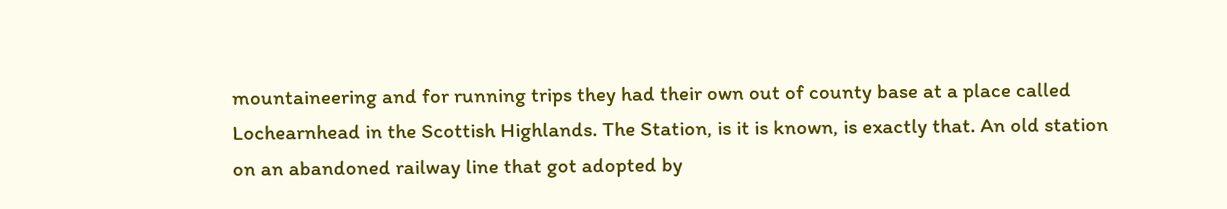mountaineering and for running trips they had their own out of county base at a place called Lochearnhead in the Scottish Highlands. The Station, is it is known, is exactly that. An old station on an abandoned railway line that got adopted by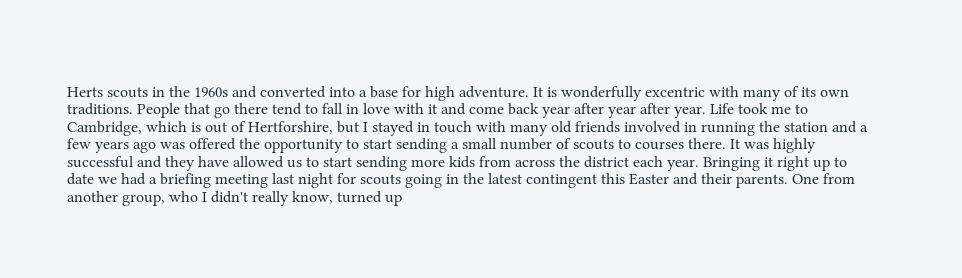Herts scouts in the 1960s and converted into a base for high adventure. It is wonderfully excentric with many of its own traditions. People that go there tend to fall in love with it and come back year after year after year. Life took me to Cambridge, which is out of Hertforshire, but I stayed in touch with many old friends involved in running the station and a few years ago was offered the opportunity to start sending a small number of scouts to courses there. It was highly successful and they have allowed us to start sending more kids from across the district each year. Bringing it right up to date we had a briefing meeting last night for scouts going in the latest contingent this Easter and their parents. One from another group, who I didn't really know, turned up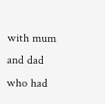with mum and dad who had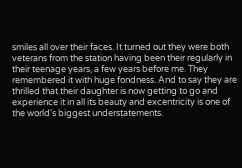smiles all over their faces. It turned out they were both veterans from the station having been their regularly in their teenage years, a few years before me. They remembered it with huge fondness. And to say they are thrilled that their daughter is now getting to go and experience it in all its beauty and excentricity is one of the world's biggest understatements.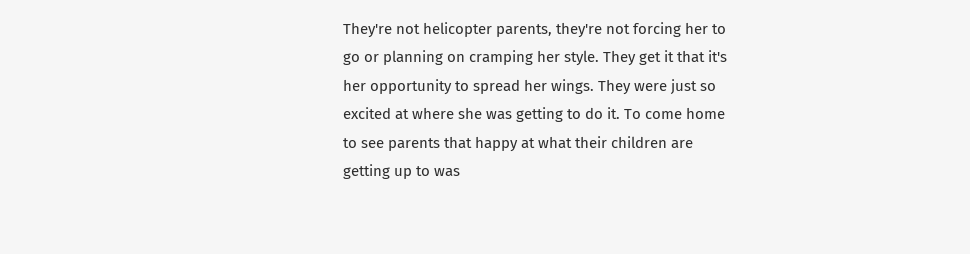They're not helicopter parents, they're not forcing her to go or planning on cramping her style. They get it that it's her opportunity to spread her wings. They were just so excited at where she was getting to do it. To come home to see parents that happy at what their children are getting up to was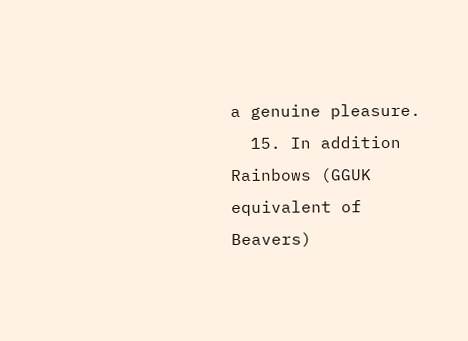a genuine pleasure.
  15. In addition Rainbows (GGUK equivalent of Beavers)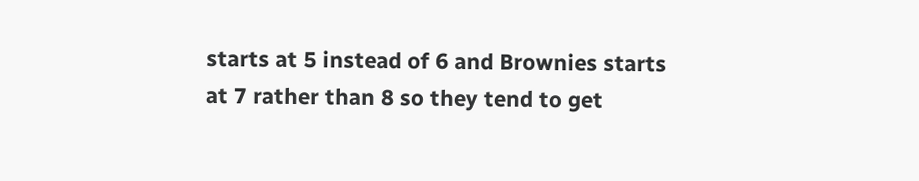starts at 5 instead of 6 and Brownies starts at 7 rather than 8 so they tend to get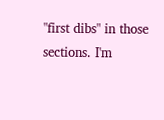"first dibs" in those sections. I'm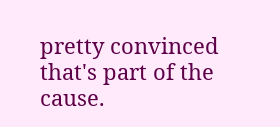pretty convinced that's part of the cause.